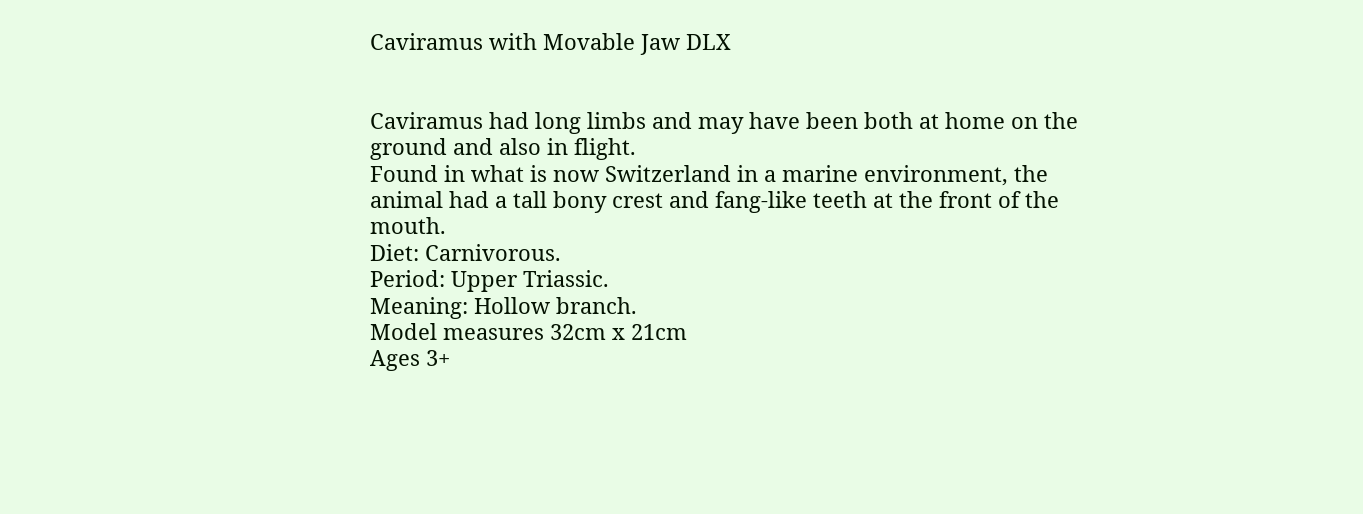Caviramus with Movable Jaw DLX


Caviramus had long limbs and may have been both at home on the ground and also in flight.
Found in what is now Switzerland in a marine environment, the animal had a tall bony crest and fang-like teeth at the front of the mouth.
Diet: Carnivorous.
Period: Upper Triassic.
Meaning: Hollow branch.
Model measures 32cm x 21cm
Ages 3+